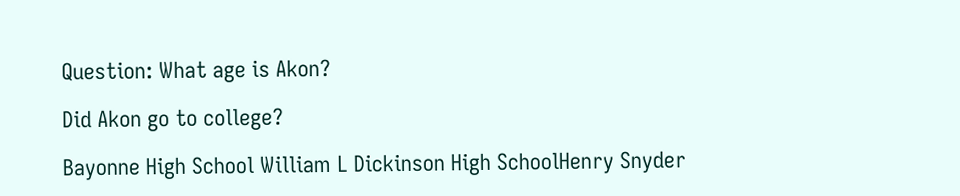Question: What age is Akon?

Did Akon go to college?

Bayonne High School William L Dickinson High SchoolHenry Snyder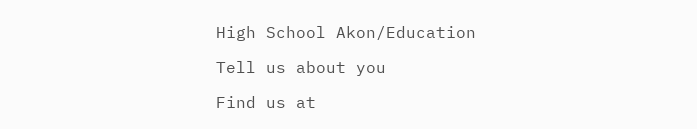High School Akon/Education

Tell us about you

Find us at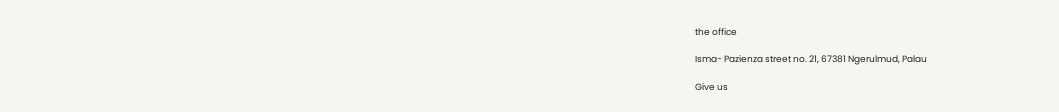the office

Isma- Pazienza street no. 21, 67381 Ngerulmud, Palau

Give us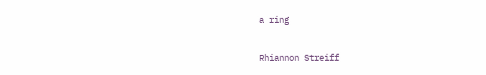a ring

Rhiannon Streiff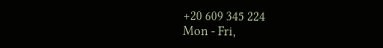+20 609 345 224
Mon - Fri,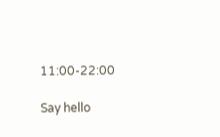11:00-22:00

Say hello